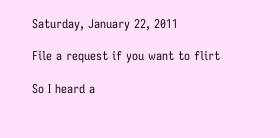Saturday, January 22, 2011

File a request if you want to flirt

So I heard a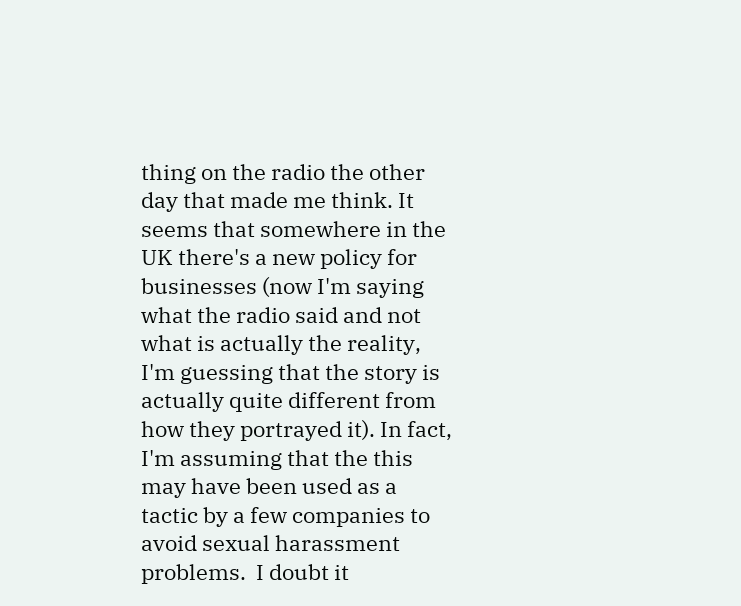thing on the radio the other day that made me think. It seems that somewhere in the UK there's a new policy for businesses (now I'm saying what the radio said and not what is actually the reality, I'm guessing that the story is actually quite different from how they portrayed it). In fact, I'm assuming that the this may have been used as a tactic by a few companies to avoid sexual harassment problems.  I doubt it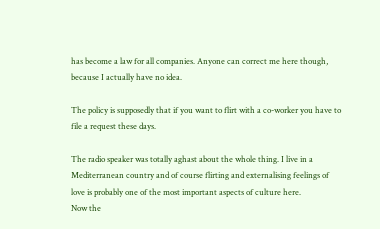has become a law for all companies. Anyone can correct me here though, because I actually have no idea.

The policy is supposedly that if you want to flirt with a co-worker you have to file a request these days.

The radio speaker was totally aghast about the whole thing. I live in a Mediterranean country and of course flirting and externalising feelings of love is probably one of the most important aspects of culture here.
Now the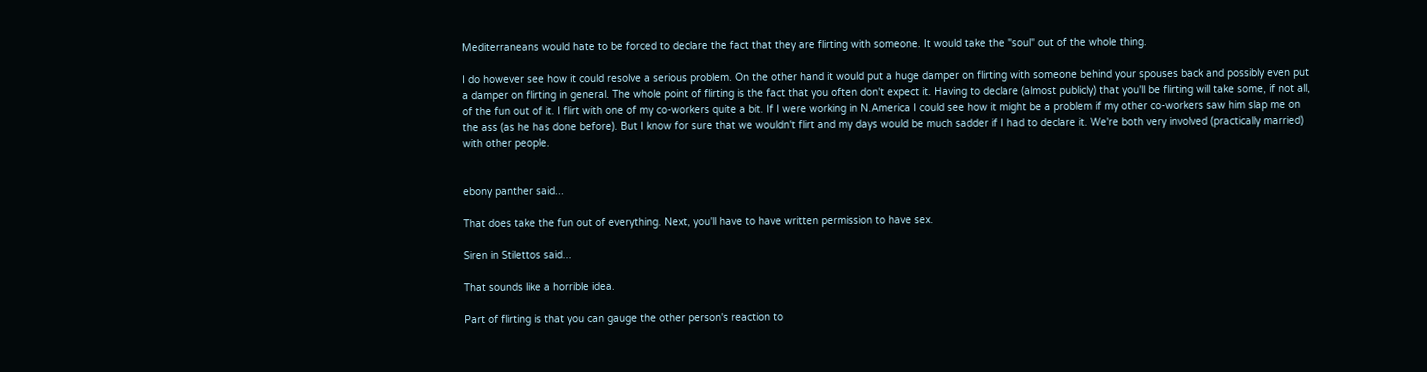Mediterraneans would hate to be forced to declare the fact that they are flirting with someone. It would take the "soul" out of the whole thing.

I do however see how it could resolve a serious problem. On the other hand it would put a huge damper on flirting with someone behind your spouses back and possibly even put a damper on flirting in general. The whole point of flirting is the fact that you often don't expect it. Having to declare (almost publicly) that you'll be flirting will take some, if not all, of the fun out of it. I flirt with one of my co-workers quite a bit. If I were working in N.America I could see how it might be a problem if my other co-workers saw him slap me on the ass (as he has done before). But I know for sure that we wouldn't flirt and my days would be much sadder if I had to declare it. We're both very involved (practically married) with other people.


ebony panther said...

That does take the fun out of everything. Next, you'll have to have written permission to have sex.

Siren in Stilettos said...

That sounds like a horrible idea.

Part of flirting is that you can gauge the other person's reaction to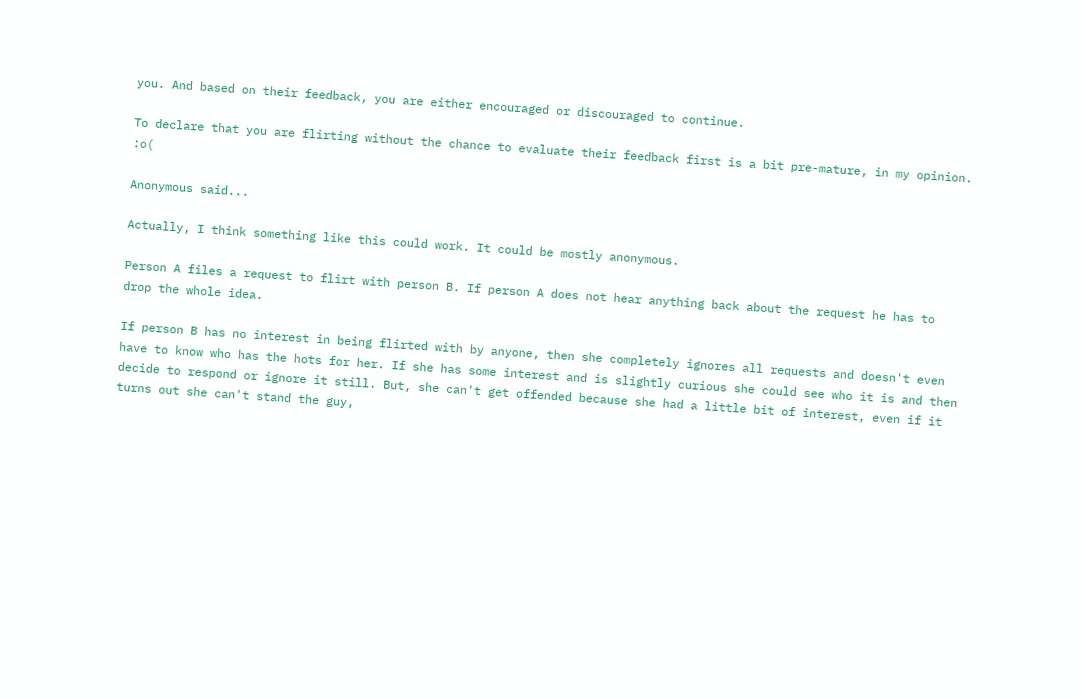you. And based on their feedback, you are either encouraged or discouraged to continue.

To declare that you are flirting without the chance to evaluate their feedback first is a bit pre-mature, in my opinion. :o(

Anonymous said...

Actually, I think something like this could work. It could be mostly anonymous.

Person A files a request to flirt with person B. If person A does not hear anything back about the request he has to drop the whole idea.

If person B has no interest in being flirted with by anyone, then she completely ignores all requests and doesn't even have to know who has the hots for her. If she has some interest and is slightly curious she could see who it is and then decide to respond or ignore it still. But, she can't get offended because she had a little bit of interest, even if it turns out she can't stand the guy,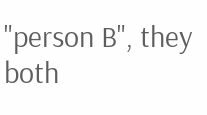"person B", they both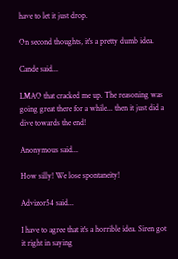have to let it just drop.

On second thoughts, it's a pretty dumb idea.

Cande said...

LMAO that cracked me up. The reasoning was going great there for a while... then it just did a dive towards the end!

Anonymous said...

How silly! We lose spontaneity!

Advizor54 said...

I have to agree that it's a horrible idea. Siren got it right in saying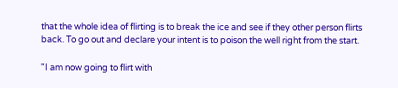that the whole idea of flirting is to break the ice and see if they other person flirts back. To go out and declare your intent is to poison the well right from the start.

"I am now going to flirt with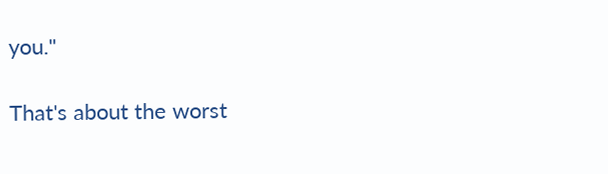you."

That's about the worst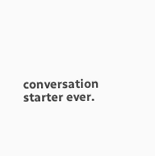conversation starter ever.